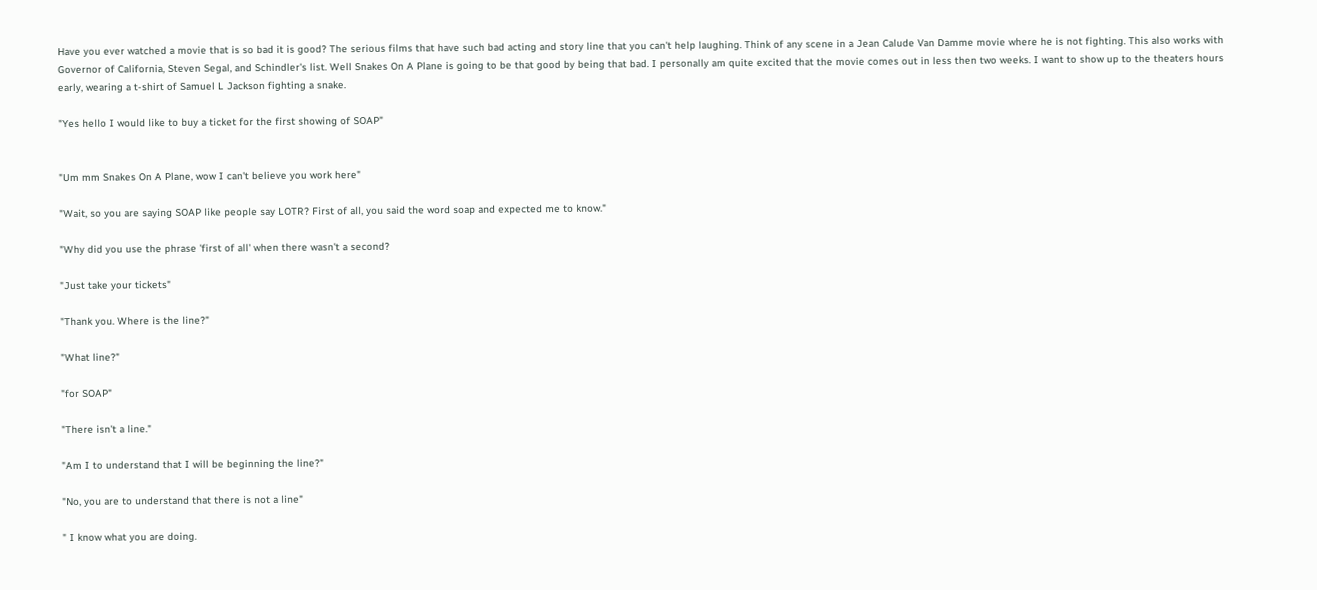Have you ever watched a movie that is so bad it is good? The serious films that have such bad acting and story line that you can't help laughing. Think of any scene in a Jean Calude Van Damme movie where he is not fighting. This also works with Governor of California, Steven Segal, and Schindler's list. Well Snakes On A Plane is going to be that good by being that bad. I personally am quite excited that the movie comes out in less then two weeks. I want to show up to the theaters hours early, wearing a t-shirt of Samuel L Jackson fighting a snake.

"Yes hello I would like to buy a ticket for the first showing of SOAP"


"Um mm Snakes On A Plane, wow I can't believe you work here"

"Wait, so you are saying SOAP like people say LOTR? First of all, you said the word soap and expected me to know."

"Why did you use the phrase 'first of all' when there wasn't a second?

"Just take your tickets"

"Thank you. Where is the line?"

"What line?"

"for SOAP"

"There isn't a line."

"Am I to understand that I will be beginning the line?"

"No, you are to understand that there is not a line"

" I know what you are doing.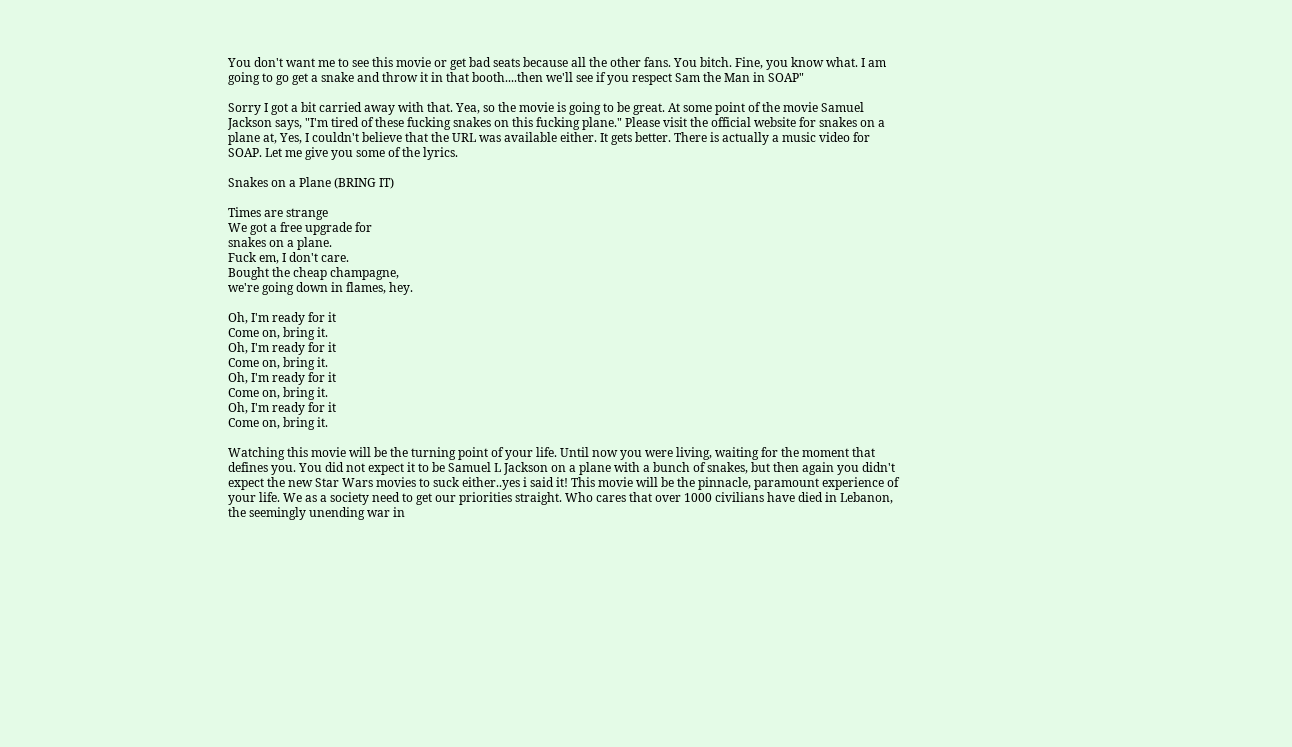You don't want me to see this movie or get bad seats because all the other fans. You bitch. Fine, you know what. I am going to go get a snake and throw it in that booth....then we'll see if you respect Sam the Man in SOAP"

Sorry I got a bit carried away with that. Yea, so the movie is going to be great. At some point of the movie Samuel Jackson says, "I'm tired of these fucking snakes on this fucking plane." Please visit the official website for snakes on a plane at, Yes, I couldn't believe that the URL was available either. It gets better. There is actually a music video for SOAP. Let me give you some of the lyrics.

Snakes on a Plane (BRING IT)

Times are strange
We got a free upgrade for
snakes on a plane.
Fuck em, I don't care.
Bought the cheap champagne,
we're going down in flames, hey.

Oh, I'm ready for it
Come on, bring it.
Oh, I'm ready for it
Come on, bring it.
Oh, I'm ready for it
Come on, bring it.
Oh, I'm ready for it
Come on, bring it.

Watching this movie will be the turning point of your life. Until now you were living, waiting for the moment that defines you. You did not expect it to be Samuel L Jackson on a plane with a bunch of snakes, but then again you didn't expect the new Star Wars movies to suck either..yes i said it! This movie will be the pinnacle, paramount experience of your life. We as a society need to get our priorities straight. Who cares that over 1000 civilians have died in Lebanon, the seemingly unending war in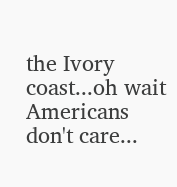the Ivory coast...oh wait Americans don't care...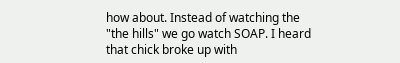how about. Instead of watching the "the hills" we go watch SOAP. I heard that chick broke up with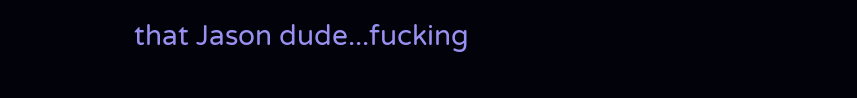that Jason dude...fucking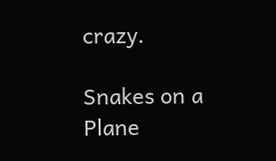crazy.

Snakes on a Plane